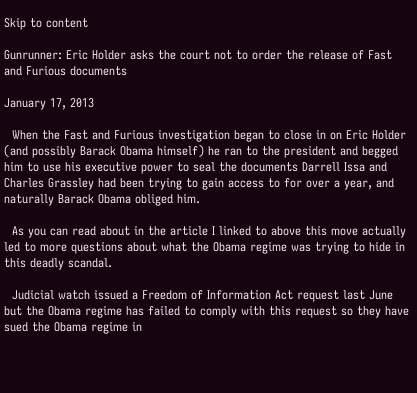Skip to content

Gunrunner: Eric Holder asks the court not to order the release of Fast and Furious documents

January 17, 2013

  When the Fast and Furious investigation began to close in on Eric Holder (and possibly Barack Obama himself) he ran to the president and begged him to use his executive power to seal the documents Darrell Issa and Charles Grassley had been trying to gain access to for over a year, and naturally Barack Obama obliged him.

  As you can read about in the article I linked to above this move actually led to more questions about what the Obama regime was trying to hide in this deadly scandal.

  Judicial watch issued a Freedom of Information Act request last June but the Obama regime has failed to comply with this request so they have sued the Obama regime in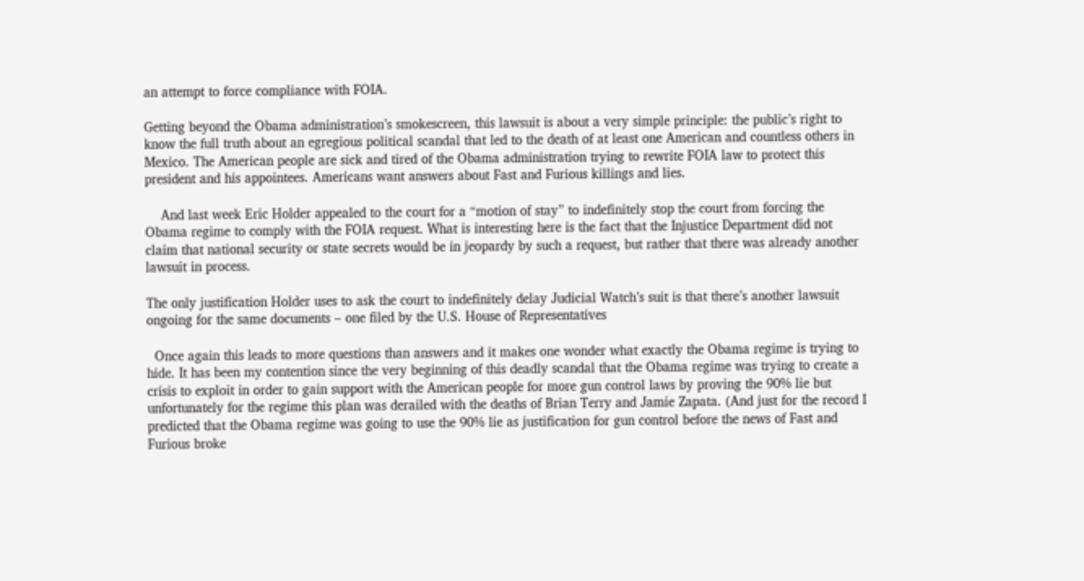an attempt to force compliance with FOIA.

Getting beyond the Obama administration’s smokescreen, this lawsuit is about a very simple principle: the public’s right to know the full truth about an egregious political scandal that led to the death of at least one American and countless others in Mexico. The American people are sick and tired of the Obama administration trying to rewrite FOIA law to protect this president and his appointees. Americans want answers about Fast and Furious killings and lies.

    And last week Eric Holder appealed to the court for a “motion of stay” to indefinitely stop the court from forcing the Obama regime to comply with the FOIA request. What is interesting here is the fact that the Injustice Department did not claim that national security or state secrets would be in jeopardy by such a request, but rather that there was already another lawsuit in process.

The only justification Holder uses to ask the court to indefinitely delay Judicial Watch’s suit is that there’s another lawsuit ongoing for the same documents – one filed by the U.S. House of Representatives

  Once again this leads to more questions than answers and it makes one wonder what exactly the Obama regime is trying to hide. It has been my contention since the very beginning of this deadly scandal that the Obama regime was trying to create a crisis to exploit in order to gain support with the American people for more gun control laws by proving the 90% lie but unfortunately for the regime this plan was derailed with the deaths of Brian Terry and Jamie Zapata. (And just for the record I predicted that the Obama regime was going to use the 90% lie as justification for gun control before the news of Fast and Furious broke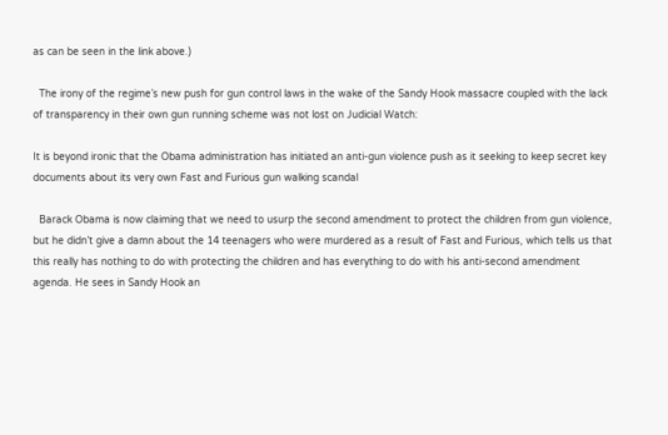as can be seen in the link above.)

  The irony of the regime’s new push for gun control laws in the wake of the Sandy Hook massacre coupled with the lack of transparency in their own gun running scheme was not lost on Judicial Watch:

It is beyond ironic that the Obama administration has initiated an anti-gun violence push as it seeking to keep secret key documents about its very own Fast and Furious gun walking scandal

  Barack Obama is now claiming that we need to usurp the second amendment to protect the children from gun violence, but he didn’t give a damn about the 14 teenagers who were murdered as a result of Fast and Furious, which tells us that this really has nothing to do with protecting the children and has everything to do with his anti-second amendment agenda. He sees in Sandy Hook an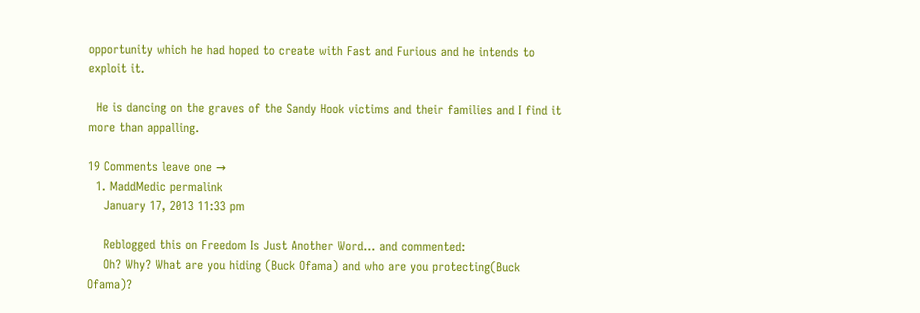opportunity which he had hoped to create with Fast and Furious and he intends to exploit it.

  He is dancing on the graves of the Sandy Hook victims and their families and I find it more than appalling.

19 Comments leave one →
  1. MaddMedic permalink
    January 17, 2013 11:33 pm

    Reblogged this on Freedom Is Just Another Word… and commented:
    Oh? Why? What are you hiding (Buck Ofama) and who are you protecting(Buck Ofama)?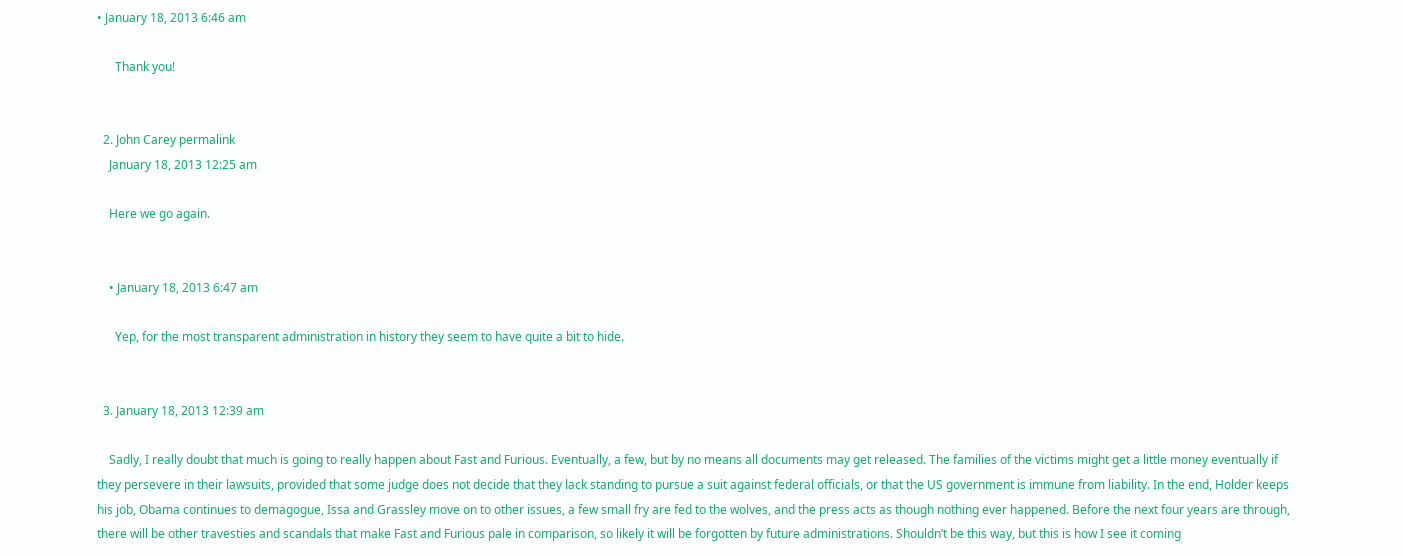• January 18, 2013 6:46 am

      Thank you!


  2. John Carey permalink
    January 18, 2013 12:25 am

    Here we go again.


    • January 18, 2013 6:47 am

      Yep, for the most transparent administration in history they seem to have quite a bit to hide.


  3. January 18, 2013 12:39 am

    Sadly, I really doubt that much is going to really happen about Fast and Furious. Eventually, a few, but by no means all documents may get released. The families of the victims might get a little money eventually if they persevere in their lawsuits, provided that some judge does not decide that they lack standing to pursue a suit against federal officials, or that the US government is immune from liability. In the end, Holder keeps his job, Obama continues to demagogue, Issa and Grassley move on to other issues, a few small fry are fed to the wolves, and the press acts as though nothing ever happened. Before the next four years are through, there will be other travesties and scandals that make Fast and Furious pale in comparison, so likely it will be forgotten by future administrations. Shouldn’t be this way, but this is how I see it coming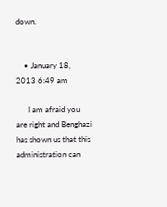down.


    • January 18, 2013 6:49 am

      I am afraid you are right and Benghazi has shown us that this administration can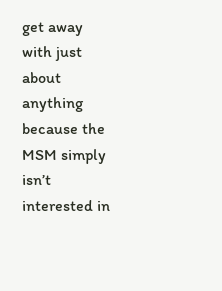get away with just about anything because the MSM simply isn’t interested in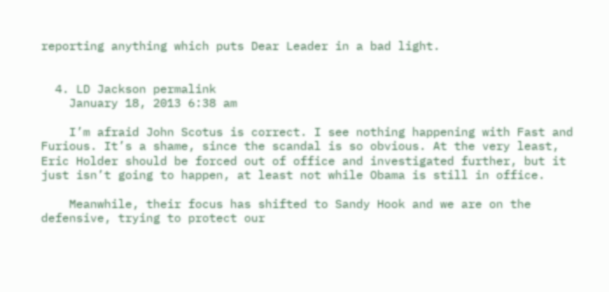reporting anything which puts Dear Leader in a bad light.


  4. LD Jackson permalink
    January 18, 2013 6:38 am

    I’m afraid John Scotus is correct. I see nothing happening with Fast and Furious. It’s a shame, since the scandal is so obvious. At the very least, Eric Holder should be forced out of office and investigated further, but it just isn’t going to happen, at least not while Obama is still in office.

    Meanwhile, their focus has shifted to Sandy Hook and we are on the defensive, trying to protect our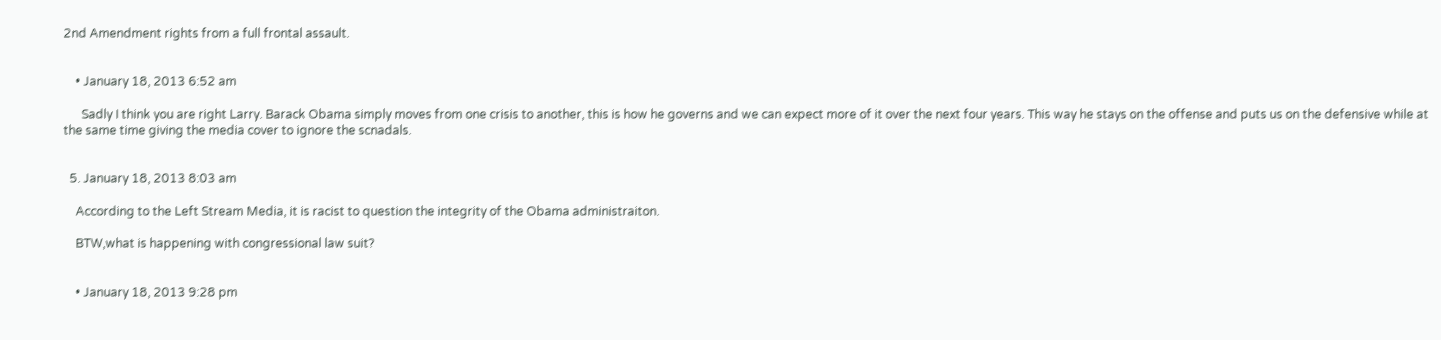2nd Amendment rights from a full frontal assault.


    • January 18, 2013 6:52 am

      Sadly I think you are right Larry. Barack Obama simply moves from one crisis to another, this is how he governs and we can expect more of it over the next four years. This way he stays on the offense and puts us on the defensive while at the same time giving the media cover to ignore the scnadals.


  5. January 18, 2013 8:03 am

    According to the Left Stream Media, it is racist to question the integrity of the Obama administraiton.

    BTW,what is happening with congressional law suit?


    • January 18, 2013 9:28 pm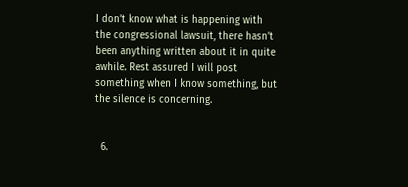I don’t know what is happening with the congressional lawsuit, there hasn’t been anything written about it in quite awhile. Rest assured I will post something when I know something, but the silence is concerning.


  6.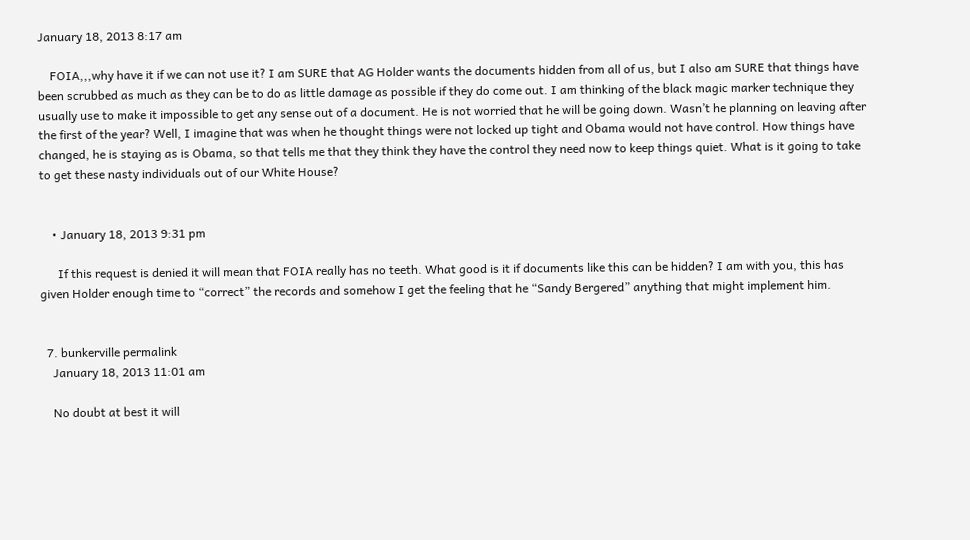January 18, 2013 8:17 am

    FOIA,,,why have it if we can not use it? I am SURE that AG Holder wants the documents hidden from all of us, but I also am SURE that things have been scrubbed as much as they can be to do as little damage as possible if they do come out. I am thinking of the black magic marker technique they usually use to make it impossible to get any sense out of a document. He is not worried that he will be going down. Wasn’t he planning on leaving after the first of the year? Well, I imagine that was when he thought things were not locked up tight and Obama would not have control. How things have changed, he is staying as is Obama, so that tells me that they think they have the control they need now to keep things quiet. What is it going to take to get these nasty individuals out of our White House?


    • January 18, 2013 9:31 pm

      If this request is denied it will mean that FOIA really has no teeth. What good is it if documents like this can be hidden? I am with you, this has given Holder enough time to “correct” the records and somehow I get the feeling that he “Sandy Bergered” anything that might implement him.


  7. bunkerville permalink
    January 18, 2013 11:01 am

    No doubt at best it will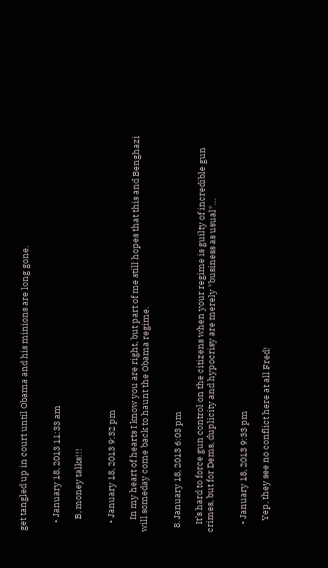get tangled up in court until Obama and his minions are long gone.


    • January 18, 2013 11:33 am

      B, money talks!!!


    • January 18, 2013 9:32 pm

      In my heart of hearts I know you are right, but part of me still hopes that this and Benghazi will someday come back to haunt the Obama regime.


  8. January 18, 2013 6:03 pm

    It’s hard to force gun control on the citizens when your regime is guilty of incredible gun crimes, but for Dems, duplicity and hypocrisy are merely *business as usual*…


    • January 18, 2013 9:33 pm

      Yep, they see no conflict here at all Fred!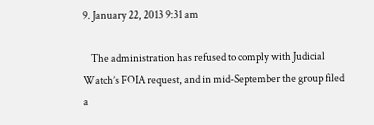9. January 22, 2013 9:31 am

    The administration has refused to comply with Judicial Watch’s FOIA request, and in mid-September the group filed a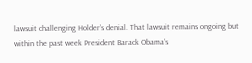lawsuit challenging Holder’s denial. That lawsuit remains ongoing but within the past week President Barack Obama’s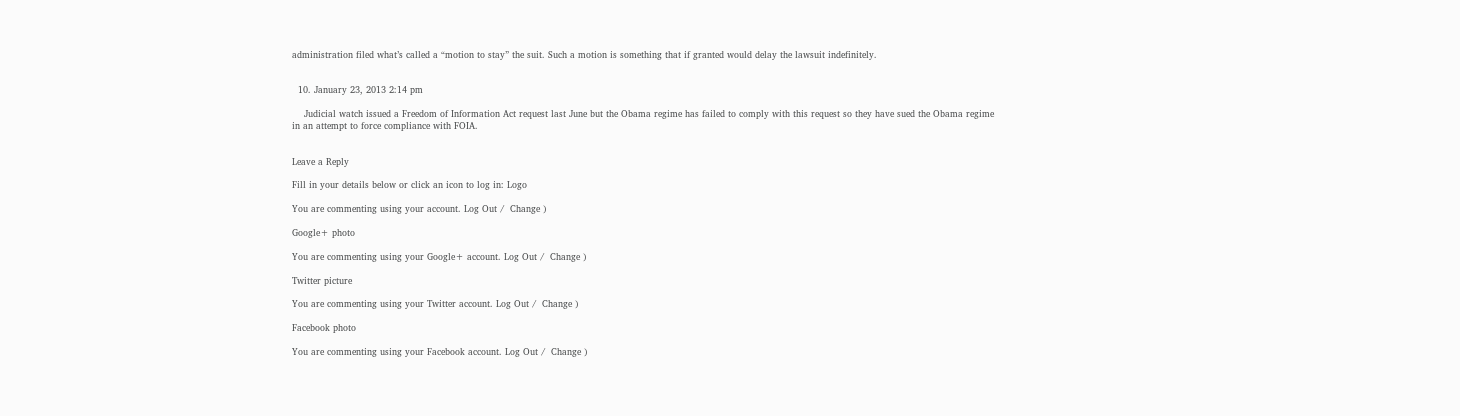administration filed what’s called a “motion to stay” the suit. Such a motion is something that if granted would delay the lawsuit indefinitely.


  10. January 23, 2013 2:14 pm

    Judicial watch issued a Freedom of Information Act request last June but the Obama regime has failed to comply with this request so they have sued the Obama regime in an attempt to force compliance with FOIA.


Leave a Reply

Fill in your details below or click an icon to log in: Logo

You are commenting using your account. Log Out /  Change )

Google+ photo

You are commenting using your Google+ account. Log Out /  Change )

Twitter picture

You are commenting using your Twitter account. Log Out /  Change )

Facebook photo

You are commenting using your Facebook account. Log Out /  Change )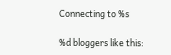Connecting to %s

%d bloggers like this: